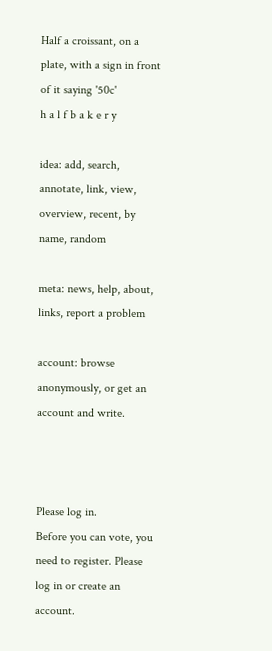Half a croissant, on a plate, with a sign in front of it saying '50c'
h a l f b a k e r y

idea: add, search, annotate, link, view, overview, recent, by name, random

meta: news, help, about, links, report a problem

account: browse anonymously, or get an account and write.



Please log in.
Before you can vote, you need to register. Please log in or create an account.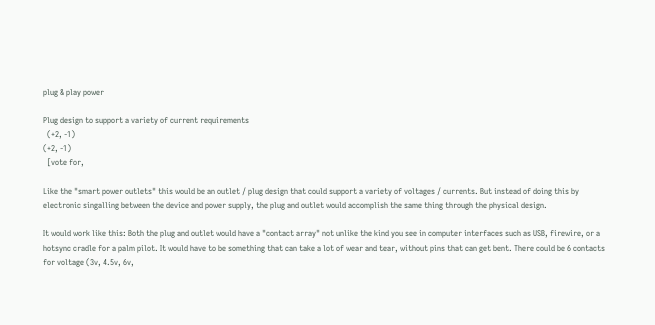plug & play power

Plug design to support a variety of current requirements
  (+2, -1)
(+2, -1)
  [vote for,

Like the "smart power outlets" this would be an outlet / plug design that could support a variety of voltages / currents. But instead of doing this by electronic singalling between the device and power supply, the plug and outlet would accomplish the same thing through the physical design.

It would work like this: Both the plug and outlet would have a "contact array" not unlike the kind you see in computer interfaces such as USB, firewire, or a hotsync cradle for a palm pilot. It would have to be something that can take a lot of wear and tear, without pins that can get bent. There could be 6 contacts for voltage (3v, 4.5v, 6v,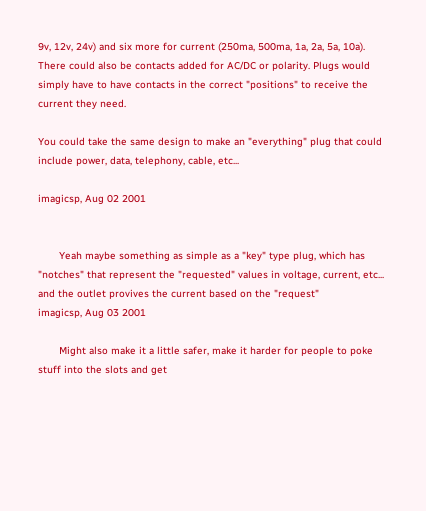9v, 12v, 24v) and six more for current (250ma, 500ma, 1a, 2a, 5a, 10a). There could also be contacts added for AC/DC or polarity. Plugs would simply have to have contacts in the correct "positions" to receive the current they need.

You could take the same design to make an "everything" plug that could include power, data, telephony, cable, etc...

imagicsp, Aug 02 2001


       Yeah maybe something as simple as a "key" type plug, which has "notches" that represent the "requested" values in voltage, current, etc... and the outlet provives the current based on the "request"
imagicsp, Aug 03 2001

       Might also make it a little safer, make it harder for people to poke stuff into the slots and get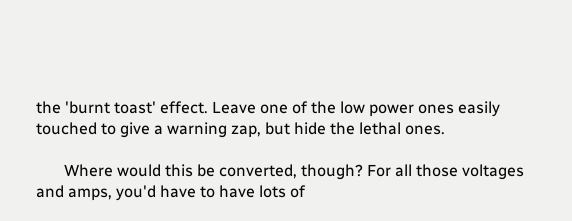the 'burnt toast' effect. Leave one of the low power ones easily touched to give a warning zap, but hide the lethal ones.

       Where would this be converted, though? For all those voltages and amps, you'd have to have lots of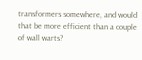transformers somewhere, and would that be more efficient than a couple of wall warts?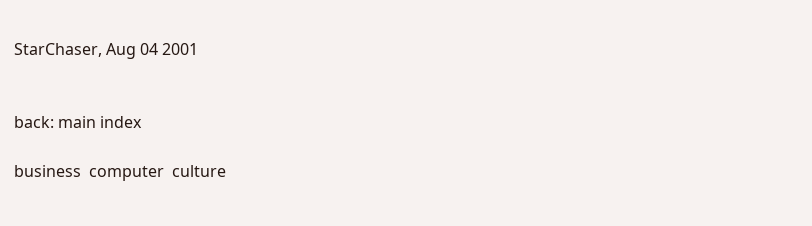StarChaser, Aug 04 2001


back: main index

business  computer  culture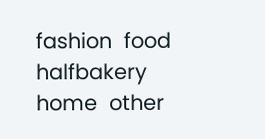fashion  food  halfbakery  home  other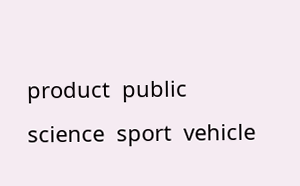product  public  science  sport  vehicle